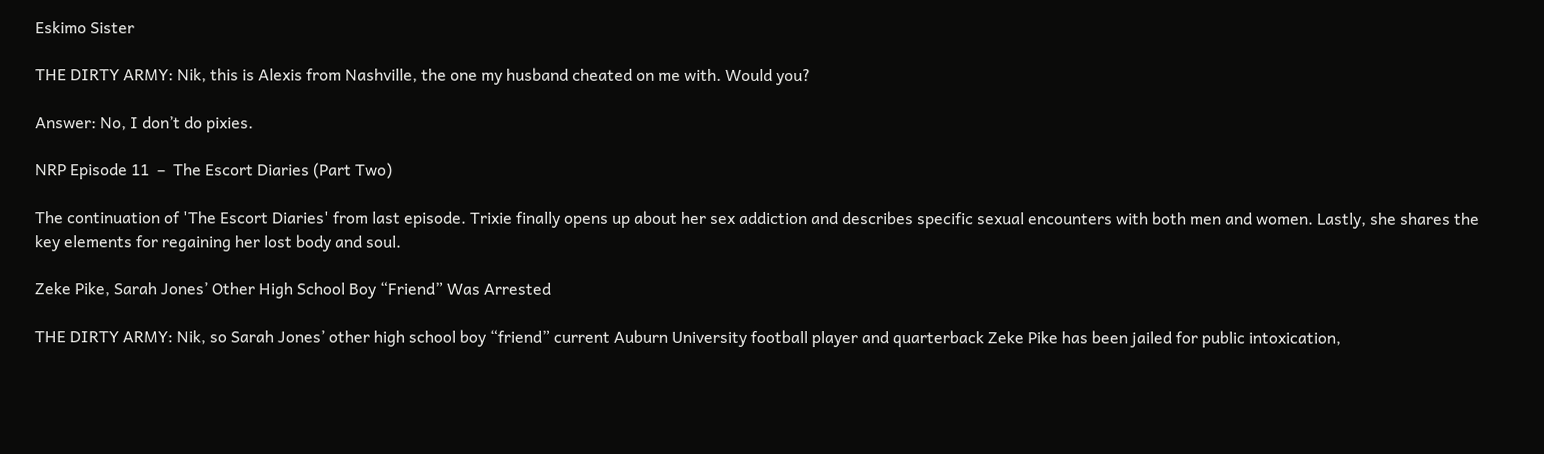Eskimo Sister

THE DIRTY ARMY: Nik, this is Alexis from Nashville, the one my husband cheated on me with. Would you?

Answer: No, I don’t do pixies.

NRP Episode 11  –  The Escort Diaries (Part Two)

The continuation of 'The Escort Diaries' from last episode. Trixie finally opens up about her sex addiction and describes specific sexual encounters with both men and women. Lastly, she shares the key elements for regaining her lost body and soul.

Zeke Pike, Sarah Jones’ Other High School Boy “Friend” Was Arrested

THE DIRTY ARMY: Nik, so Sarah Jones’ other high school boy “friend” current Auburn University football player and quarterback Zeke Pike has been jailed for public intoxication,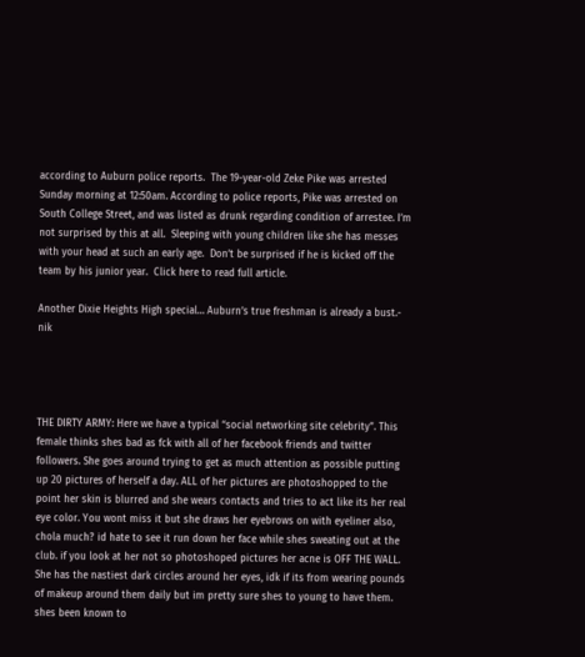according to Auburn police reports.  The 19-year-old Zeke Pike was arrested Sunday morning at 12:50am. According to police reports, Pike was arrested on South College Street, and was listed as drunk regarding condition of arrestee. I’m not surprised by this at all.  Sleeping with young children like she has messes with your head at such an early age.  Don’t be surprised if he is kicked off the team by his junior year.  Click here to read full article.

Another Dixie Heights High special… Auburn’s true freshman is already a bust.- nik




THE DIRTY ARMY: Here we have a typical “social networking site celebrity”. This female thinks shes bad as fck with all of her facebook friends and twitter followers. She goes around trying to get as much attention as possible putting up 20 pictures of herself a day. ALL of her pictures are photoshopped to the point her skin is blurred and she wears contacts and tries to act like its her real eye color. You wont miss it but she draws her eyebrows on with eyeliner also, chola much? id hate to see it run down her face while shes sweating out at the club. if you look at her not so photoshoped pictures her acne is OFF THE WALL. She has the nastiest dark circles around her eyes, idk if its from wearing pounds of makeup around them daily but im pretty sure shes to young to have them. shes been known to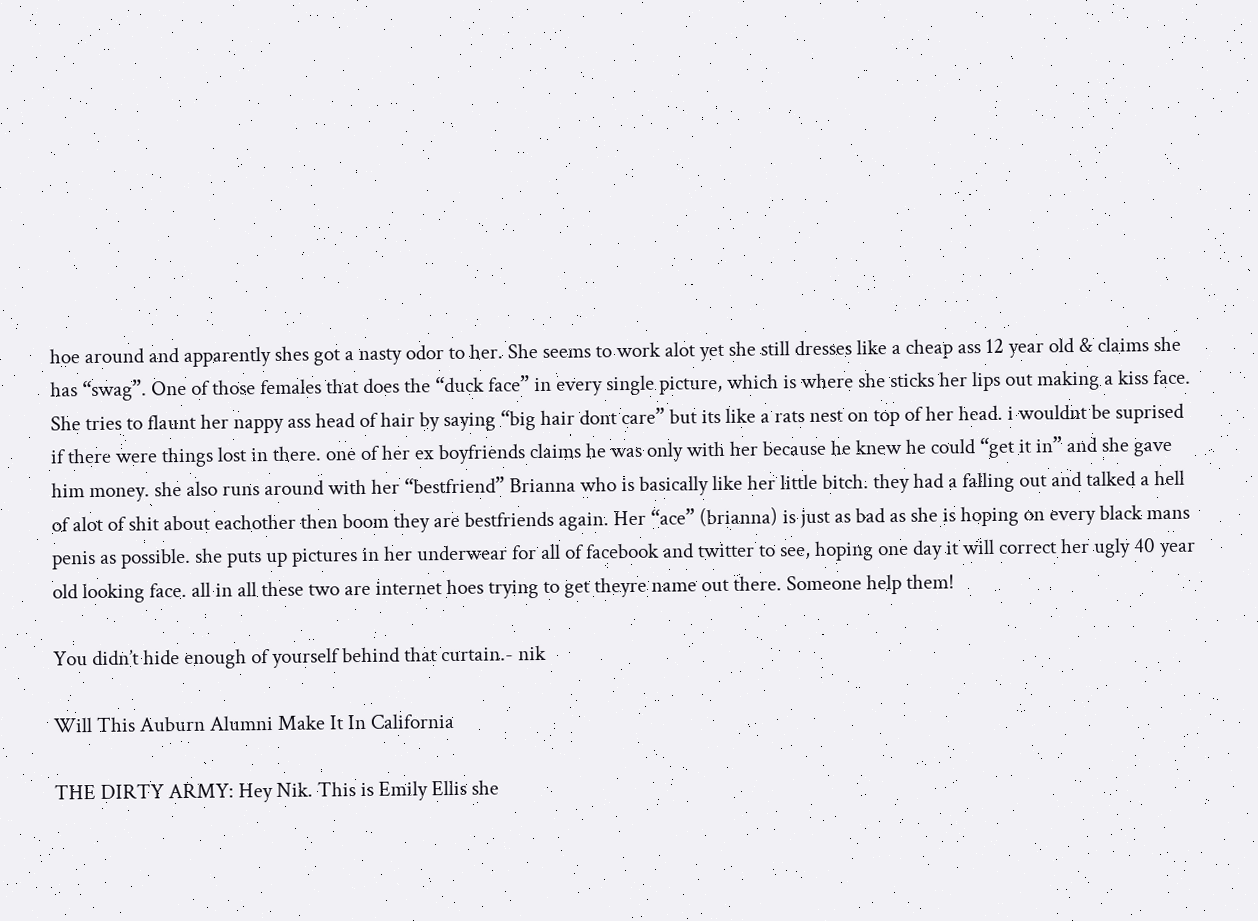hoe around and apparently shes got a nasty odor to her. She seems to work alot yet she still dresses like a cheap ass 12 year old & claims she has “swag”. One of those females that does the “duck face” in every single picture, which is where she sticks her lips out making a kiss face. She tries to flaunt her nappy ass head of hair by saying “big hair dont care” but its like a rats nest on top of her head. i wouldnt be suprised if there were things lost in there. one of her ex boyfriends claims he was only with her because he knew he could “get it in” and she gave him money. she also runs around with her “bestfriend” Brianna who is basically like her little bitch. they had a falling out and talked a hell of alot of shit about eachother then boom they are bestfriends again. Her “ace” (brianna) is just as bad as she is hoping on every black mans penis as possible. she puts up pictures in her underwear for all of facebook and twitter to see, hoping one day it will correct her ugly 40 year old looking face. all in all these two are internet hoes trying to get theyre name out there. Someone help them!

You didn’t hide enough of yourself behind that curtain.- nik

Will This Auburn Alumni Make It In California

THE DIRTY ARMY: Hey Nik. This is Emily Ellis she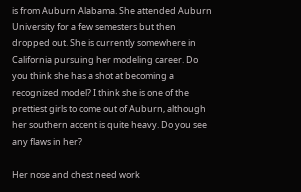is from Auburn Alabama. She attended Auburn University for a few semesters but then dropped out. She is currently somewhere in California pursuing her modeling career. Do you think she has a shot at becoming a recognized model? I think she is one of the prettiest girls to come out of Auburn, although her southern accent is quite heavy. Do you see any flaws in her?

Her nose and chest need work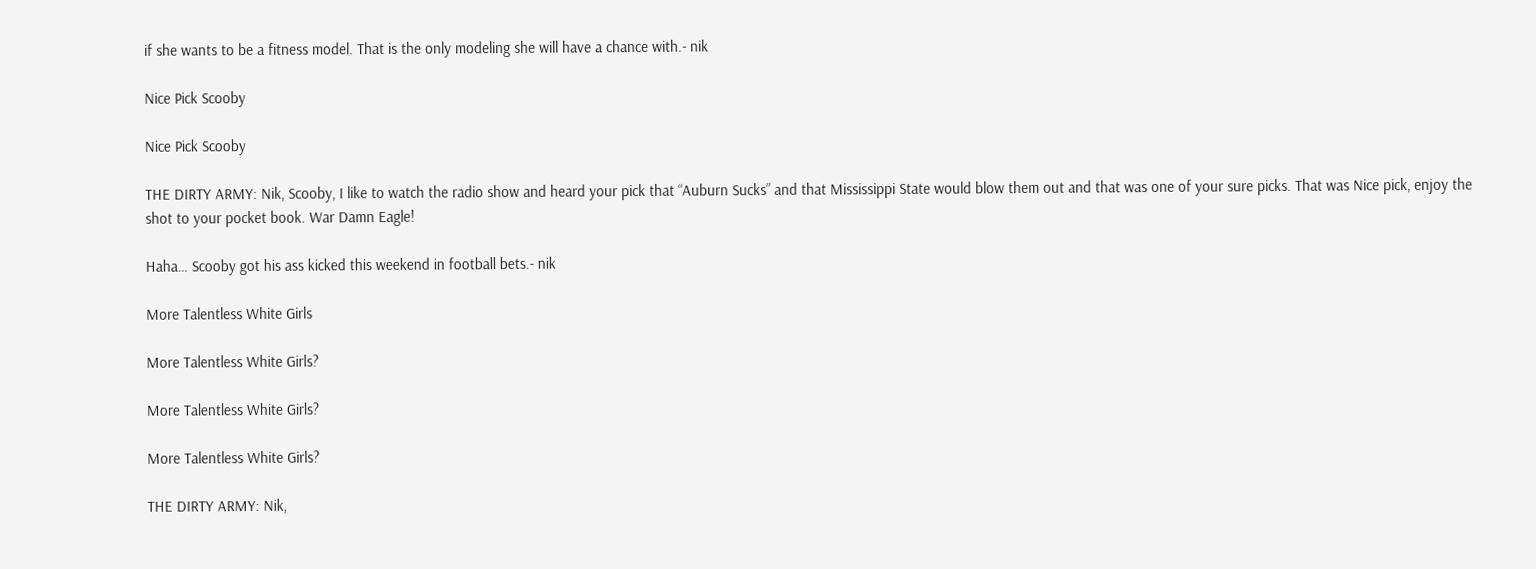if she wants to be a fitness model. That is the only modeling she will have a chance with.- nik

Nice Pick Scooby

Nice Pick Scooby

THE DIRTY ARMY: Nik, Scooby, I like to watch the radio show and heard your pick that “Auburn Sucks” and that Mississippi State would blow them out and that was one of your sure picks. That was Nice pick, enjoy the shot to your pocket book. War Damn Eagle!

Haha… Scooby got his ass kicked this weekend in football bets.- nik

More Talentless White Girls

More Talentless White Girls?

More Talentless White Girls?

More Talentless White Girls?

THE DIRTY ARMY: Nik,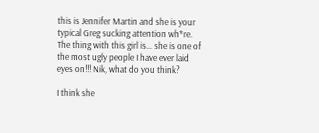this is Jennifer Martin and she is your typical Greg sucking attention wh*re. The thing with this girl is… she is one of the most ugly people I have ever laid eyes on!!! Nik, what do you think?

I think she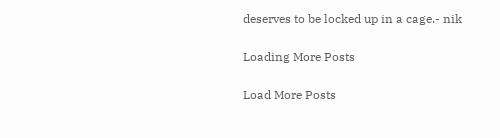deserves to be locked up in a cage.- nik

Loading More Posts

Load More Posts